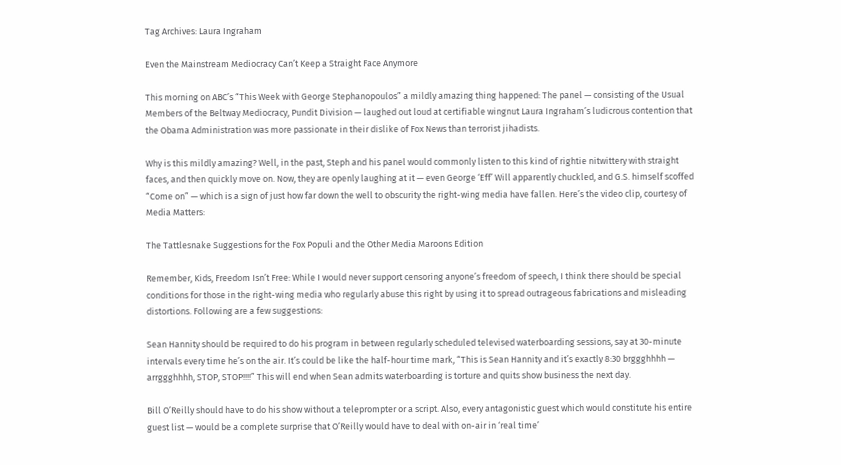Tag Archives: Laura Ingraham

Even the Mainstream Mediocracy Can’t Keep a Straight Face Anymore

This morning on ABC’s “This Week with George Stephanopoulos” a mildly amazing thing happened: The panel — consisting of the Usual Members of the Beltway Mediocracy, Pundit Division — laughed out loud at certifiable wingnut Laura Ingraham’s ludicrous contention that the Obama Administration was more passionate in their dislike of Fox News than terrorist jihadists.

Why is this mildly amazing? Well, in the past, Steph and his panel would commonly listen to this kind of rightie nitwittery with straight faces, and then quickly move on. Now, they are openly laughing at it — even George ‘Eff’ Will apparently chuckled, and G.S. himself scoffed “Come on” — which is a sign of just how far down the well to obscurity the right-wing media have fallen. Here’s the video clip, courtesy of Media Matters:

The Tattlesnake Suggestions for the Fox Populi and the Other Media Maroons Edition

Remember, Kids, Freedom Isn’t Free: While I would never support censoring anyone’s freedom of speech, I think there should be special conditions for those in the right-wing media who regularly abuse this right by using it to spread outrageous fabrications and misleading distortions. Following are a few suggestions:

Sean Hannity should be required to do his program in between regularly scheduled televised waterboarding sessions, say at 30-minute intervals every time he’s on the air. It’s could be like the half-hour time mark, “This is Sean Hannity and it’s exactly 8:30 brggghhhh — arrggghhhh, STOP, STOP!!!!” This will end when Sean admits waterboarding is torture and quits show business the next day.

Bill O’Reilly should have to do his show without a teleprompter or a script. Also, every antagonistic guest which would constitute his entire guest list — would be a complete surprise that O’Reilly would have to deal with on-air in ‘real time’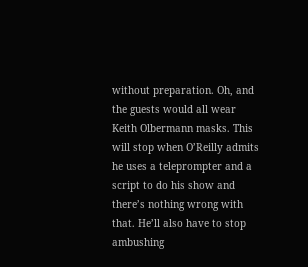without preparation. Oh, and the guests would all wear Keith Olbermann masks. This will stop when O’Reilly admits he uses a teleprompter and a script to do his show and there’s nothing wrong with that. He’ll also have to stop ambushing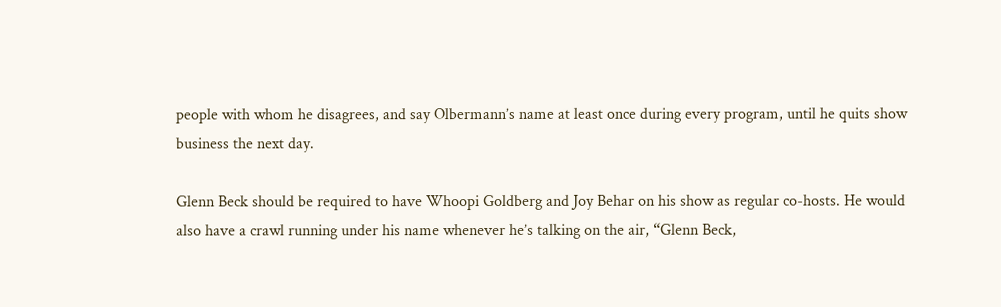people with whom he disagrees, and say Olbermann’s name at least once during every program, until he quits show business the next day.

Glenn Beck should be required to have Whoopi Goldberg and Joy Behar on his show as regular co-hosts. He would also have a crawl running under his name whenever he’s talking on the air, “Glenn Beck,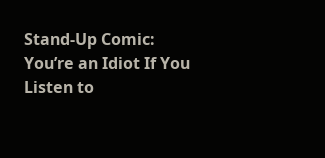Stand-Up Comic: You’re an Idiot If You Listen to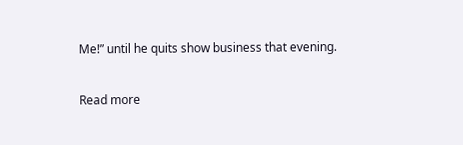Me!” until he quits show business that evening.

Read more